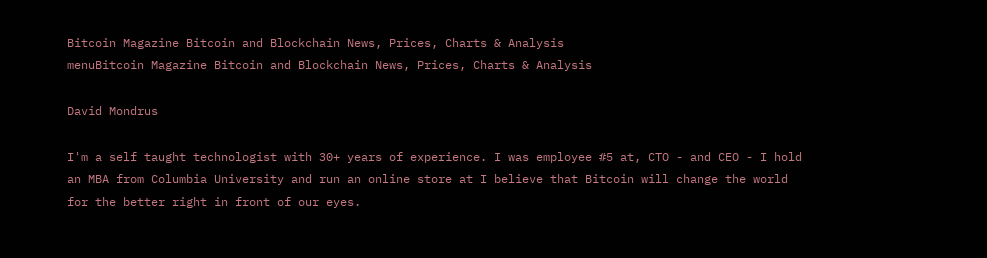Bitcoin Magazine Bitcoin and Blockchain News, Prices, Charts & Analysis
menuBitcoin Magazine Bitcoin and Blockchain News, Prices, Charts & Analysis

David Mondrus

I'm a self taught technologist with 30+ years of experience. I was employee #5 at, CTO - and CEO - I hold an MBA from Columbia University and run an online store at I believe that Bitcoin will change the world for the better right in front of our eyes.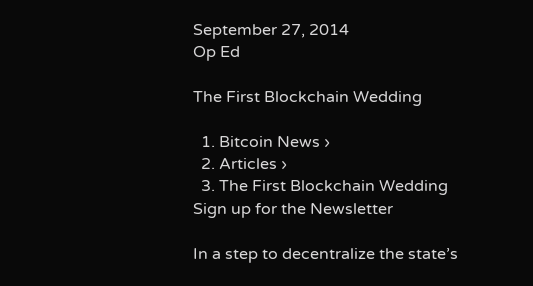September 27, 2014
Op Ed

The First Blockchain Wedding

  1. Bitcoin News ›
  2. Articles ›
  3. The First Blockchain Wedding
Sign up for the Newsletter

In a step to decentralize the state’s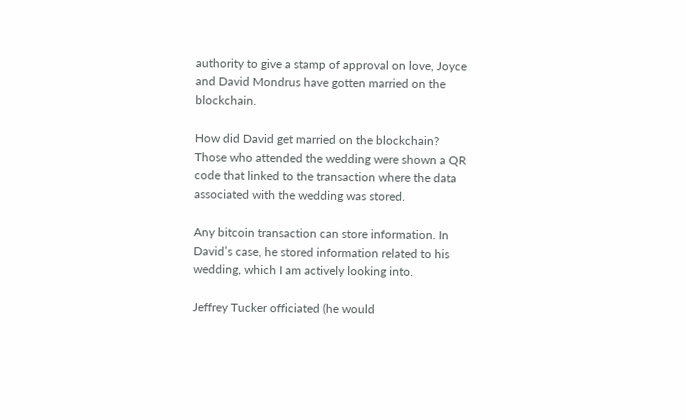authority to give a stamp of approval on love, Joyce and David Mondrus have gotten married on the blockchain.

How did David get married on the blockchain? Those who attended the wedding were shown a QR code that linked to the transaction where the data associated with the wedding was stored.

Any bitcoin transaction can store information. In David’s case, he stored information related to his wedding, which I am actively looking into.

Jeffrey Tucker officiated (he would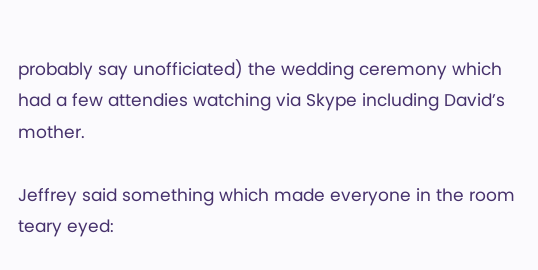probably say unofficiated) the wedding ceremony which had a few attendies watching via Skype including David’s mother.

Jeffrey said something which made everyone in the room teary eyed: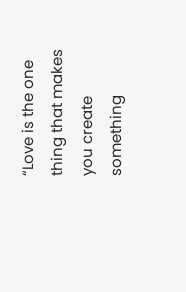“Love is the one thing that makes you create something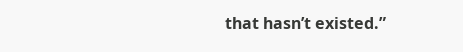that hasn’t existed.”